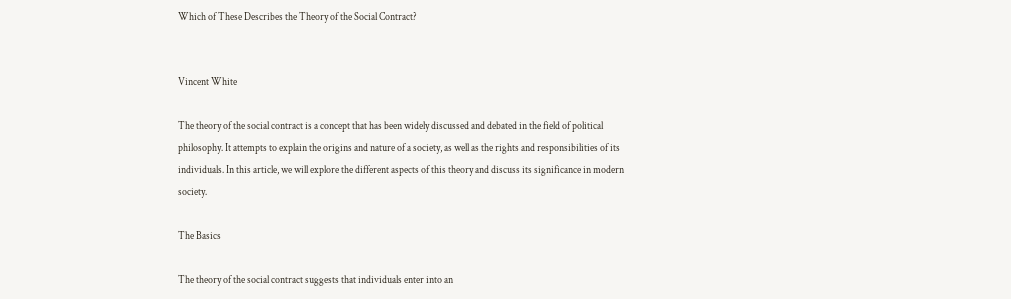Which of These Describes the Theory of the Social Contract?


Vincent White

The theory of the social contract is a concept that has been widely discussed and debated in the field of political philosophy. It attempts to explain the origins and nature of a society, as well as the rights and responsibilities of its individuals. In this article, we will explore the different aspects of this theory and discuss its significance in modern society.

The Basics

The theory of the social contract suggests that individuals enter into an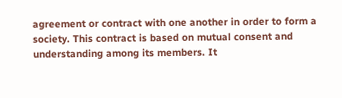agreement or contract with one another in order to form a society. This contract is based on mutual consent and understanding among its members. It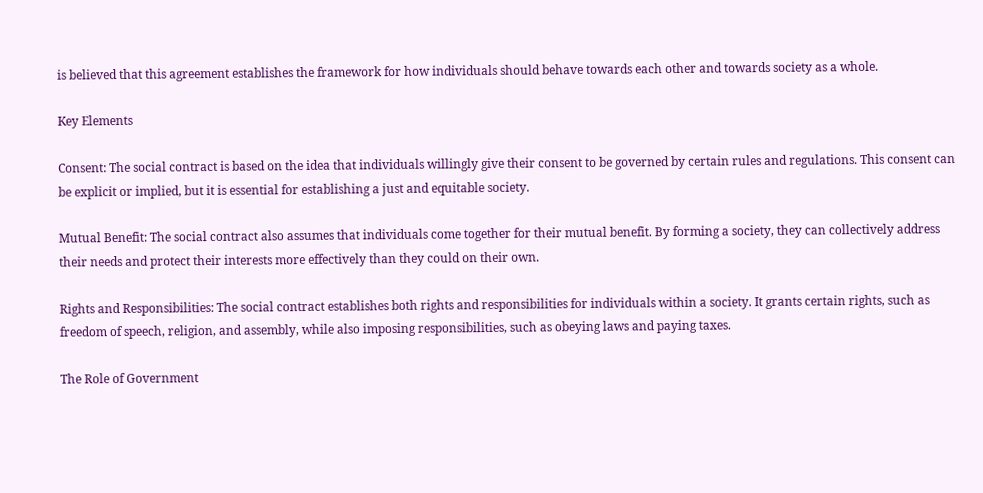is believed that this agreement establishes the framework for how individuals should behave towards each other and towards society as a whole.

Key Elements

Consent: The social contract is based on the idea that individuals willingly give their consent to be governed by certain rules and regulations. This consent can be explicit or implied, but it is essential for establishing a just and equitable society.

Mutual Benefit: The social contract also assumes that individuals come together for their mutual benefit. By forming a society, they can collectively address their needs and protect their interests more effectively than they could on their own.

Rights and Responsibilities: The social contract establishes both rights and responsibilities for individuals within a society. It grants certain rights, such as freedom of speech, religion, and assembly, while also imposing responsibilities, such as obeying laws and paying taxes.

The Role of Government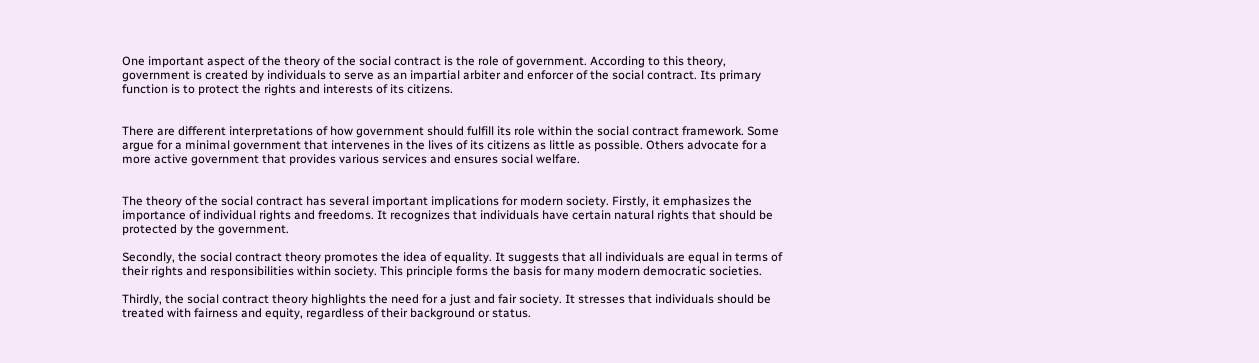One important aspect of the theory of the social contract is the role of government. According to this theory, government is created by individuals to serve as an impartial arbiter and enforcer of the social contract. Its primary function is to protect the rights and interests of its citizens.


There are different interpretations of how government should fulfill its role within the social contract framework. Some argue for a minimal government that intervenes in the lives of its citizens as little as possible. Others advocate for a more active government that provides various services and ensures social welfare.


The theory of the social contract has several important implications for modern society. Firstly, it emphasizes the importance of individual rights and freedoms. It recognizes that individuals have certain natural rights that should be protected by the government.

Secondly, the social contract theory promotes the idea of equality. It suggests that all individuals are equal in terms of their rights and responsibilities within society. This principle forms the basis for many modern democratic societies.

Thirdly, the social contract theory highlights the need for a just and fair society. It stresses that individuals should be treated with fairness and equity, regardless of their background or status.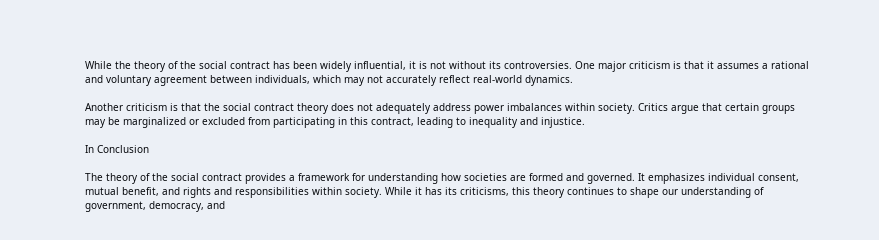While the theory of the social contract has been widely influential, it is not without its controversies. One major criticism is that it assumes a rational and voluntary agreement between individuals, which may not accurately reflect real-world dynamics.

Another criticism is that the social contract theory does not adequately address power imbalances within society. Critics argue that certain groups may be marginalized or excluded from participating in this contract, leading to inequality and injustice.

In Conclusion

The theory of the social contract provides a framework for understanding how societies are formed and governed. It emphasizes individual consent, mutual benefit, and rights and responsibilities within society. While it has its criticisms, this theory continues to shape our understanding of government, democracy, and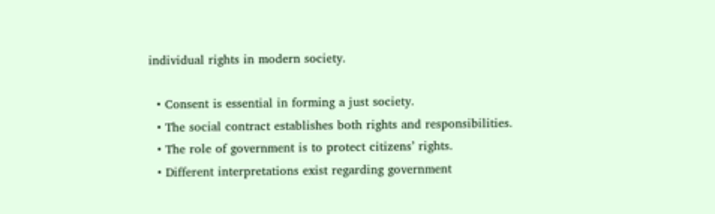individual rights in modern society.

  • Consent is essential in forming a just society.
  • The social contract establishes both rights and responsibilities.
  • The role of government is to protect citizens’ rights.
  • Different interpretations exist regarding government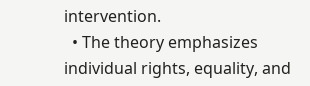intervention.
  • The theory emphasizes individual rights, equality, and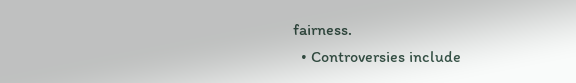fairness.
  • Controversies include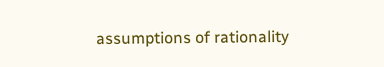assumptions of rationality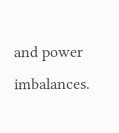and power imbalances.